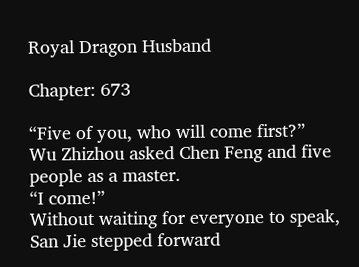Royal Dragon Husband

Chapter: 673

“Five of you, who will come first?”
Wu Zhizhou asked Chen Feng and five people as a master.
“I come!”
Without waiting for everyone to speak, San Jie stepped forward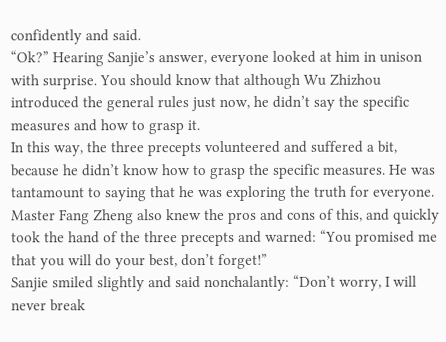confidently and said.
“Ok?” Hearing Sanjie’s answer, everyone looked at him in unison with surprise. You should know that although Wu Zhizhou introduced the general rules just now, he didn’t say the specific measures and how to grasp it.
In this way, the three precepts volunteered and suffered a bit, because he didn’t know how to grasp the specific measures. He was tantamount to saying that he was exploring the truth for everyone.
Master Fang Zheng also knew the pros and cons of this, and quickly took the hand of the three precepts and warned: “You promised me that you will do your best, don’t forget!”
Sanjie smiled slightly and said nonchalantly: “Don’t worry, I will never break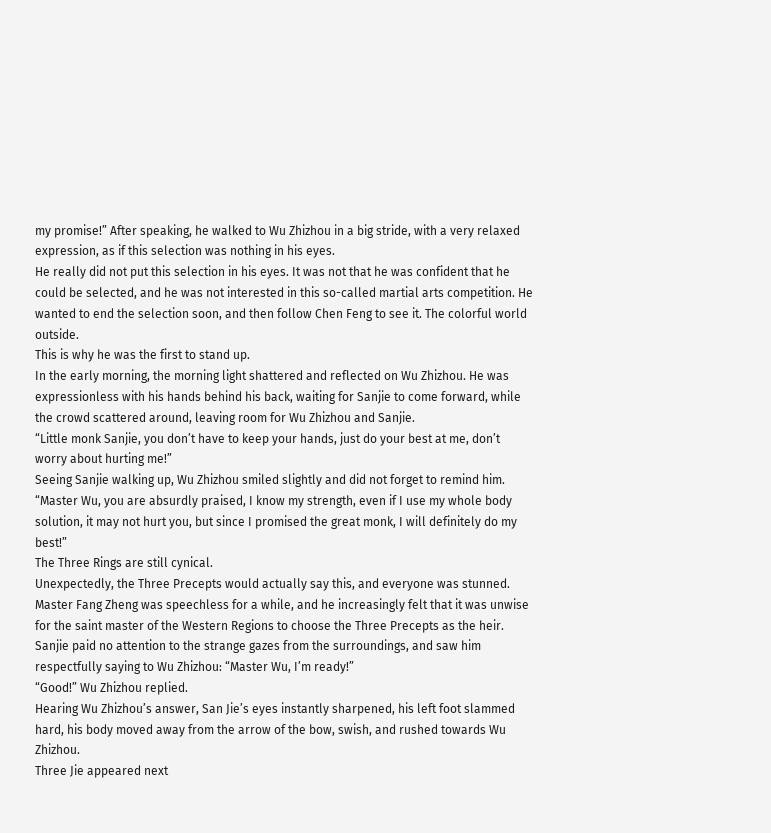my promise!” After speaking, he walked to Wu Zhizhou in a big stride, with a very relaxed expression, as if this selection was nothing in his eyes.
He really did not put this selection in his eyes. It was not that he was confident that he could be selected, and he was not interested in this so-called martial arts competition. He wanted to end the selection soon, and then follow Chen Feng to see it. The colorful world outside.
This is why he was the first to stand up.
In the early morning, the morning light shattered and reflected on Wu Zhizhou. He was expressionless with his hands behind his back, waiting for Sanjie to come forward, while the crowd scattered around, leaving room for Wu Zhizhou and Sanjie.
“Little monk Sanjie, you don’t have to keep your hands, just do your best at me, don’t worry about hurting me!”
Seeing Sanjie walking up, Wu Zhizhou smiled slightly and did not forget to remind him.
“Master Wu, you are absurdly praised, I know my strength, even if I use my whole body solution, it may not hurt you, but since I promised the great monk, I will definitely do my best!”
The Three Rings are still cynical.
Unexpectedly, the Three Precepts would actually say this, and everyone was stunned.
Master Fang Zheng was speechless for a while, and he increasingly felt that it was unwise for the saint master of the Western Regions to choose the Three Precepts as the heir.
Sanjie paid no attention to the strange gazes from the surroundings, and saw him respectfully saying to Wu Zhizhou: “Master Wu, I’m ready!”
“Good!” Wu Zhizhou replied.
Hearing Wu Zhizhou’s answer, San Jie’s eyes instantly sharpened, his left foot slammed hard, his body moved away from the arrow of the bow, swish, and rushed towards Wu Zhizhou.
Three Jie appeared next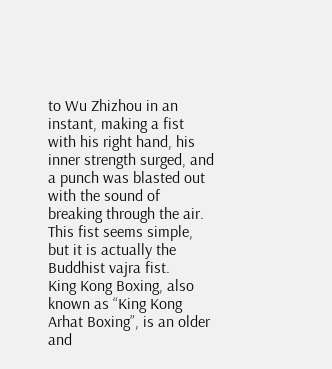to Wu Zhizhou in an instant, making a fist with his right hand, his inner strength surged, and a punch was blasted out with the sound of breaking through the air.
This fist seems simple, but it is actually the Buddhist vajra fist.
King Kong Boxing, also known as “King Kong Arhat Boxing”, is an older and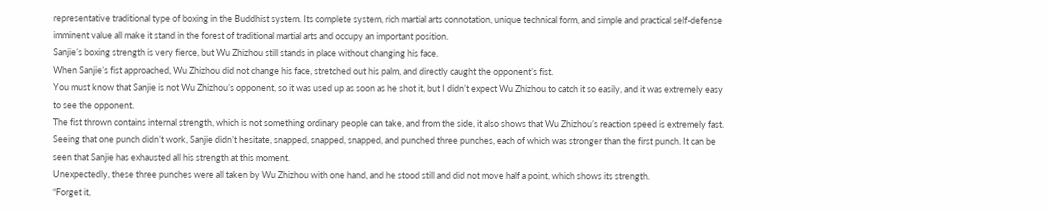representative traditional type of boxing in the Buddhist system. Its complete system, rich martial arts connotation, unique technical form, and simple and practical self-defense imminent value all make it stand in the forest of traditional martial arts and occupy an important position.
Sanjie’s boxing strength is very fierce, but Wu Zhizhou still stands in place without changing his face.
When Sanjie’s fist approached, Wu Zhizhou did not change his face, stretched out his palm, and directly caught the opponent’s fist.
You must know that Sanjie is not Wu Zhizhou’s opponent, so it was used up as soon as he shot it, but I didn’t expect Wu Zhizhou to catch it so easily, and it was extremely easy to see the opponent.
The fist thrown contains internal strength, which is not something ordinary people can take, and from the side, it also shows that Wu Zhizhou’s reaction speed is extremely fast.
Seeing that one punch didn’t work, Sanjie didn’t hesitate, snapped, snapped, snapped, and punched three punches, each of which was stronger than the first punch. It can be seen that Sanjie has exhausted all his strength at this moment.
Unexpectedly, these three punches were all taken by Wu Zhizhou with one hand, and he stood still and did not move half a point, which shows its strength.
“Forget it,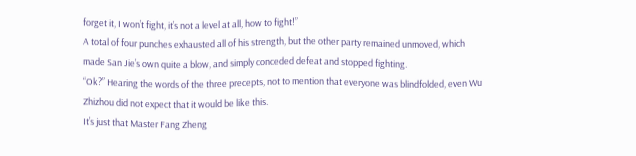forget it, I won’t fight, it’s not a level at all, how to fight!”
A total of four punches exhausted all of his strength, but the other party remained unmoved, which made San Jie’s own quite a blow, and simply conceded defeat and stopped fighting.
“Ok?” Hearing the words of the three precepts, not to mention that everyone was blindfolded, even Wu Zhizhou did not expect that it would be like this.
It’s just that Master Fang Zheng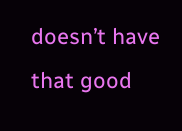doesn’t have that good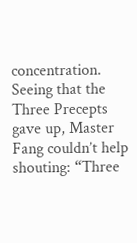concentration. Seeing that the Three Precepts gave up, Master Fang couldn’t help shouting: “Three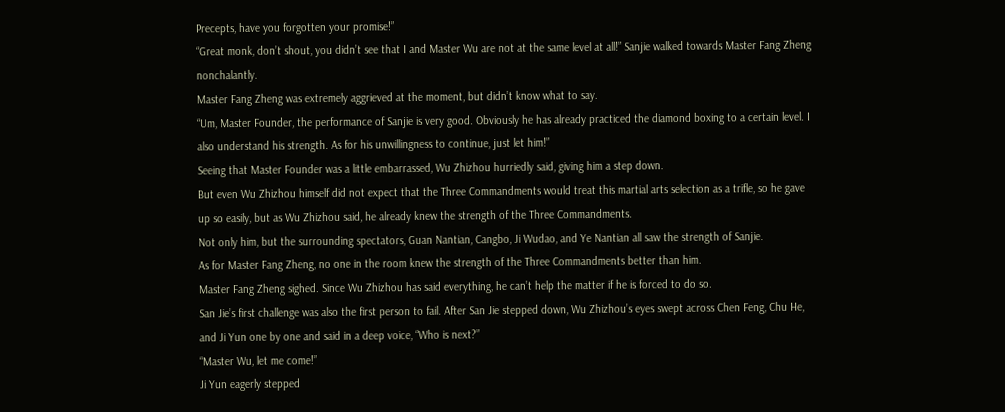Precepts, have you forgotten your promise!”
“Great monk, don’t shout, you didn’t see that I and Master Wu are not at the same level at all!” Sanjie walked towards Master Fang Zheng nonchalantly.
Master Fang Zheng was extremely aggrieved at the moment, but didn’t know what to say.
“Um, Master Founder, the performance of Sanjie is very good. Obviously he has already practiced the diamond boxing to a certain level. I also understand his strength. As for his unwillingness to continue, just let him!”
Seeing that Master Founder was a little embarrassed, Wu Zhizhou hurriedly said, giving him a step down.
But even Wu Zhizhou himself did not expect that the Three Commandments would treat this martial arts selection as a trifle, so he gave up so easily, but as Wu Zhizhou said, he already knew the strength of the Three Commandments.
Not only him, but the surrounding spectators, Guan Nantian, Cangbo, Ji Wudao, and Ye Nantian all saw the strength of Sanjie.
As for Master Fang Zheng, no one in the room knew the strength of the Three Commandments better than him.
Master Fang Zheng sighed. Since Wu Zhizhou has said everything, he can’t help the matter if he is forced to do so.
San Jie’s first challenge was also the first person to fail. After San Jie stepped down, Wu Zhizhou’s eyes swept across Chen Feng, Chu He, and Ji Yun one by one and said in a deep voice, “Who is next?”
“Master Wu, let me come!”
Ji Yun eagerly stepped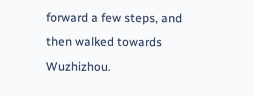forward a few steps, and then walked towards Wuzhizhou.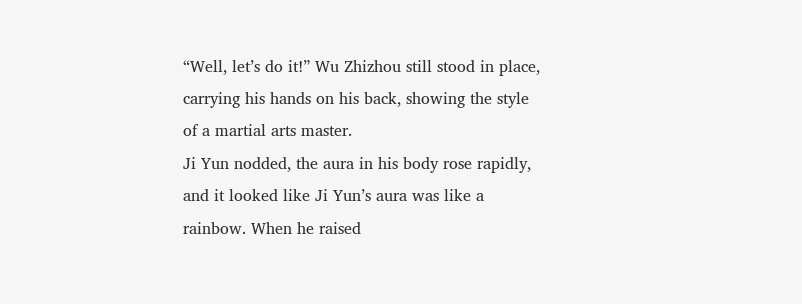“Well, let’s do it!” Wu Zhizhou still stood in place, carrying his hands on his back, showing the style of a martial arts master.
Ji Yun nodded, the aura in his body rose rapidly, and it looked like Ji Yun’s aura was like a rainbow. When he raised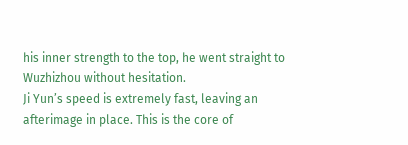his inner strength to the top, he went straight to Wuzhizhou without hesitation.
Ji Yun’s speed is extremely fast, leaving an afterimage in place. This is the core of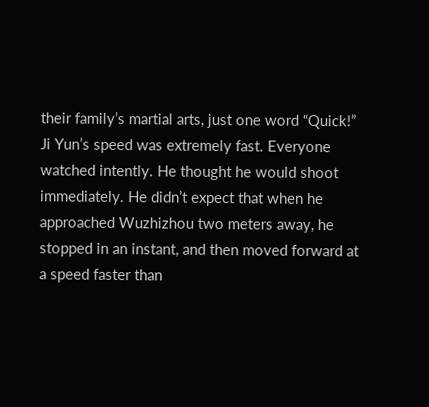their family’s martial arts, just one word “Quick!”
Ji Yun’s speed was extremely fast. Everyone watched intently. He thought he would shoot immediately. He didn’t expect that when he approached Wuzhizhou two meters away, he stopped in an instant, and then moved forward at a speed faster than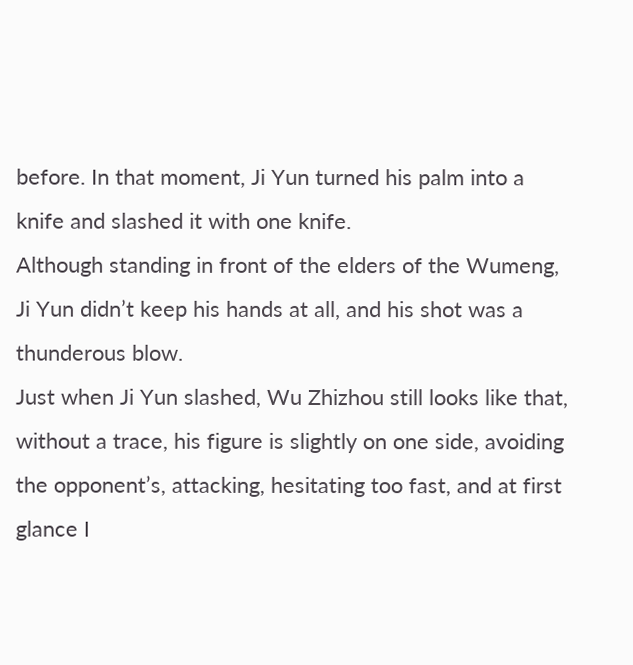before. In that moment, Ji Yun turned his palm into a knife and slashed it with one knife.
Although standing in front of the elders of the Wumeng, Ji Yun didn’t keep his hands at all, and his shot was a thunderous blow.
Just when Ji Yun slashed, Wu Zhizhou still looks like that, without a trace, his figure is slightly on one side, avoiding the opponent’s, attacking, hesitating too fast, and at first glance I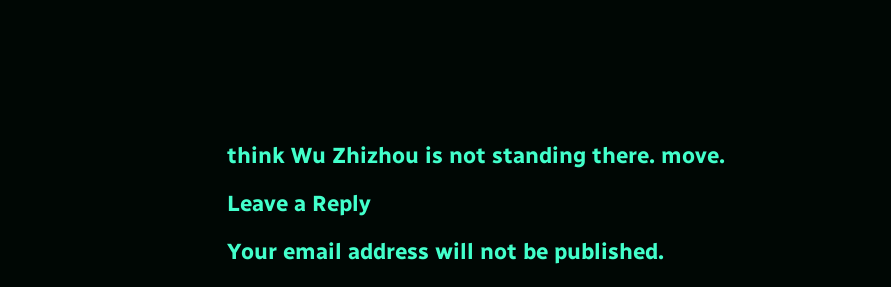think Wu Zhizhou is not standing there. move.

Leave a Reply

Your email address will not be published.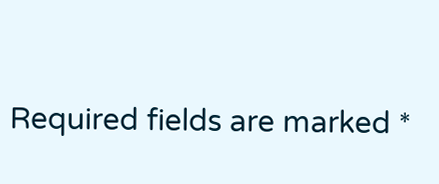Required fields are marked *